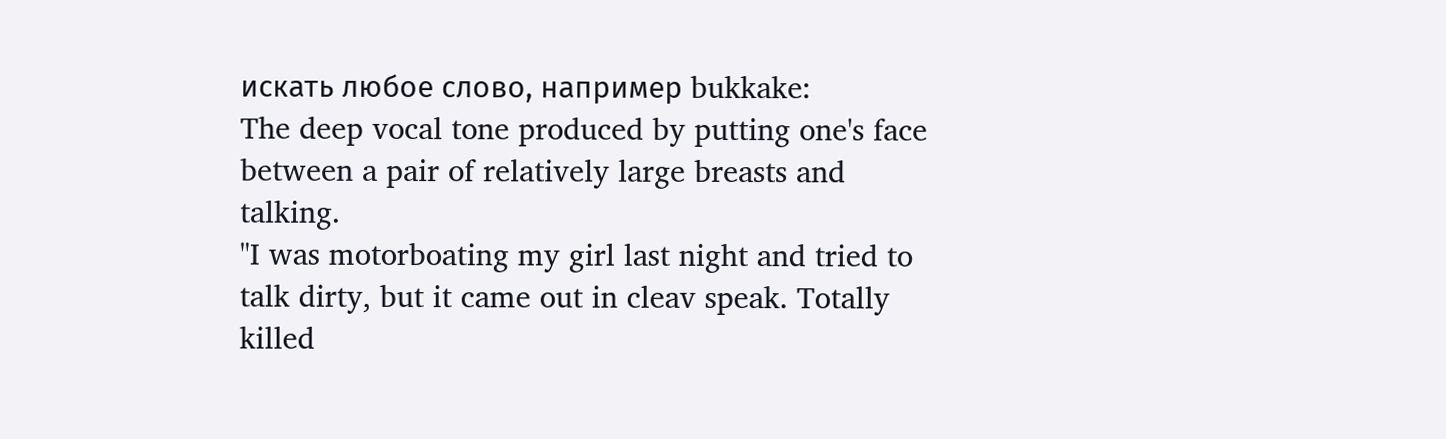искать любое слово, например bukkake:
The deep vocal tone produced by putting one's face between a pair of relatively large breasts and talking.
"I was motorboating my girl last night and tried to talk dirty, but it came out in cleav speak. Totally killed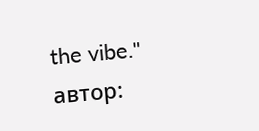the vibe."
автор: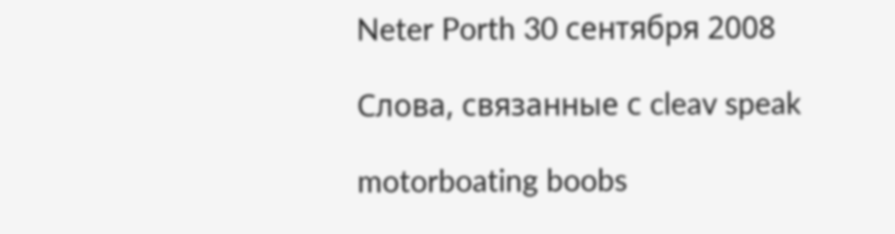Neter Porth 30 сентября 2008

Слова, связанные с cleav speak

motorboating boobs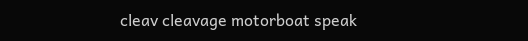cleav cleavage motorboat speak